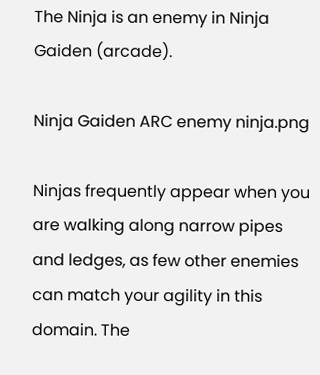The Ninja is an enemy in Ninja Gaiden (arcade).

Ninja Gaiden ARC enemy ninja.png

Ninjas frequently appear when you are walking along narrow pipes and ledges, as few other enemies can match your agility in this domain. The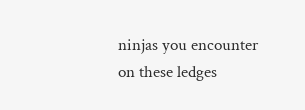ninjas you encounter on these ledges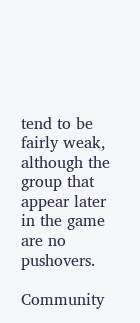tend to be fairly weak, although the group that appear later in the game are no pushovers.

Community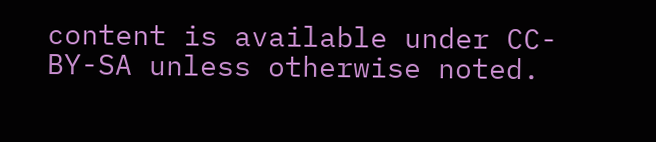content is available under CC-BY-SA unless otherwise noted.